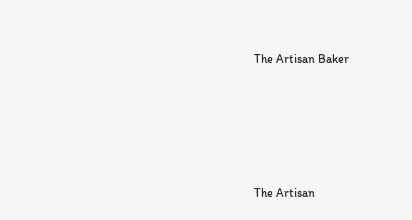The Artisan Baker






The Artisan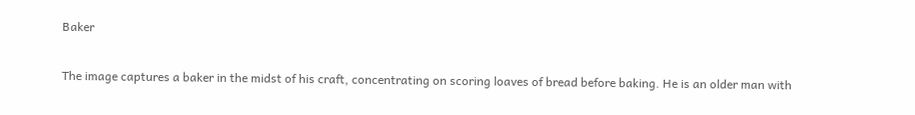Baker

The image captures a baker in the midst of his craft, concentrating on scoring loaves of bread before baking. He is an older man with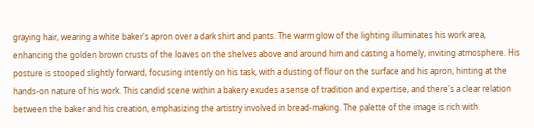graying hair, wearing a white baker's apron over a dark shirt and pants. The warm glow of the lighting illuminates his work area, enhancing the golden brown crusts of the loaves on the shelves above and around him and casting a homely, inviting atmosphere. His posture is stooped slightly forward, focusing intently on his task, with a dusting of flour on the surface and his apron, hinting at the hands-on nature of his work. This candid scene within a bakery exudes a sense of tradition and expertise, and there's a clear relation between the baker and his creation, emphasizing the artistry involved in bread-making. The palette of the image is rich with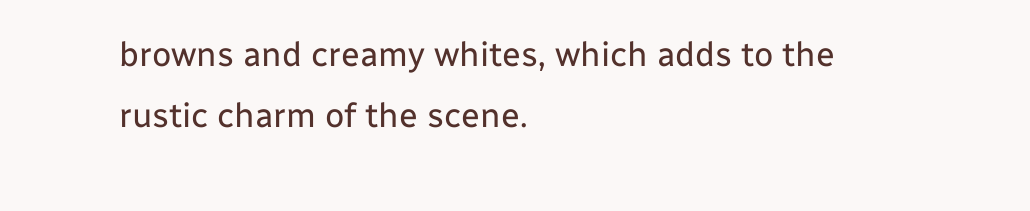browns and creamy whites, which adds to the rustic charm of the scene.